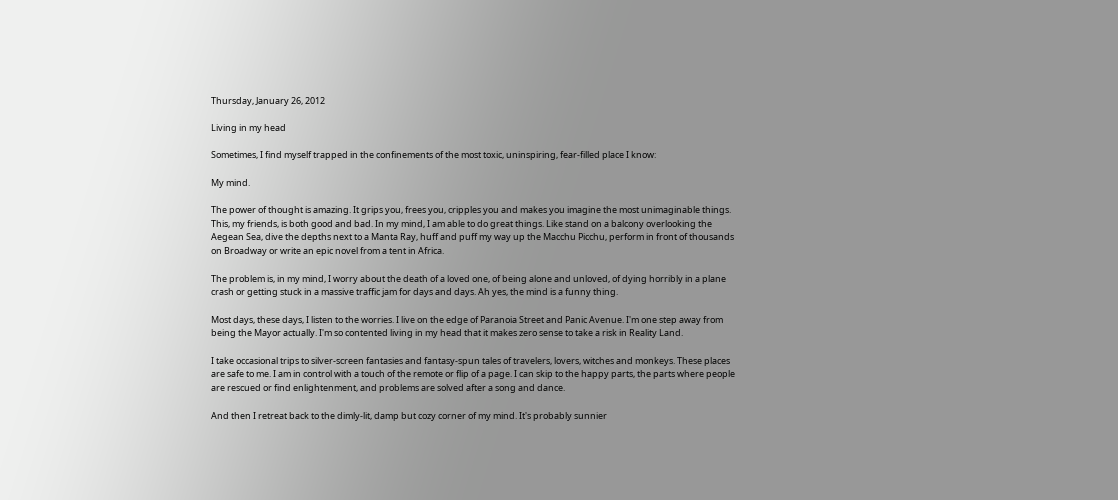Thursday, January 26, 2012

Living in my head

Sometimes, I find myself trapped in the confinements of the most toxic, uninspiring, fear-filled place I know:

My mind.

The power of thought is amazing. It grips you, frees you, cripples you and makes you imagine the most unimaginable things. This, my friends, is both good and bad. In my mind, I am able to do great things. Like stand on a balcony overlooking the Aegean Sea, dive the depths next to a Manta Ray, huff and puff my way up the Macchu Picchu, perform in front of thousands on Broadway or write an epic novel from a tent in Africa.

The problem is, in my mind, I worry about the death of a loved one, of being alone and unloved, of dying horribly in a plane crash or getting stuck in a massive traffic jam for days and days. Ah yes, the mind is a funny thing.

Most days, these days, I listen to the worries. I live on the edge of Paranoia Street and Panic Avenue. I'm one step away from being the Mayor actually. I'm so contented living in my head that it makes zero sense to take a risk in Reality Land.

I take occasional trips to silver-screen fantasies and fantasy-spun tales of travelers, lovers, witches and monkeys. These places are safe to me. I am in control with a touch of the remote or flip of a page. I can skip to the happy parts, the parts where people are rescued or find enlightenment, and problems are solved after a song and dance.

And then I retreat back to the dimly-lit, damp but cozy corner of my mind. It's probably sunnier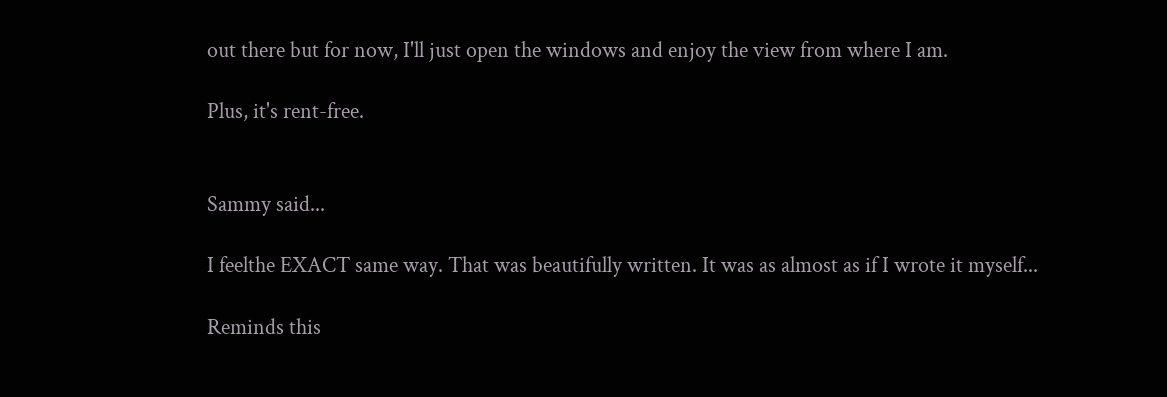out there but for now, I'll just open the windows and enjoy the view from where I am.

Plus, it's rent-free.


Sammy said...

I feelthe EXACT same way. That was beautifully written. It was as almost as if I wrote it myself...

Reminds this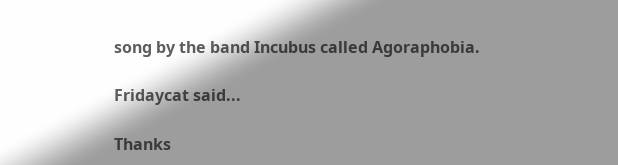song by the band Incubus called Agoraphobia.

Fridaycat said...

Thanks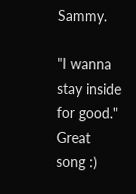Sammy.

"I wanna stay inside for good."
Great song :)